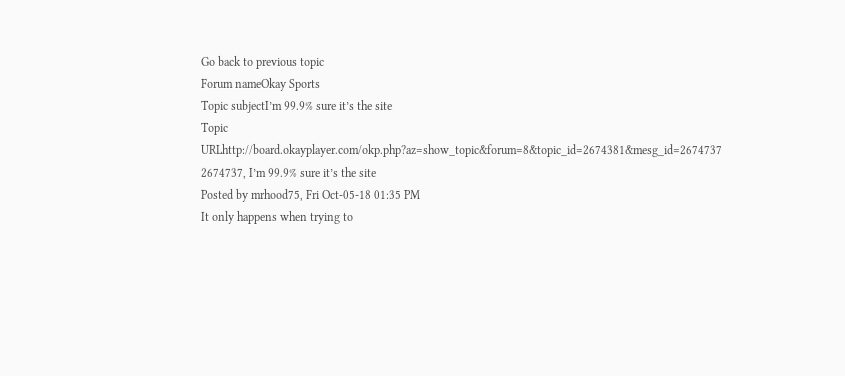Go back to previous topic
Forum nameOkay Sports
Topic subjectI’m 99.9% sure it’s the site
Topic URLhttp://board.okayplayer.com/okp.php?az=show_topic&forum=8&topic_id=2674381&mesg_id=2674737
2674737, I’m 99.9% sure it’s the site
Posted by mrhood75, Fri Oct-05-18 01:35 PM
It only happens when trying to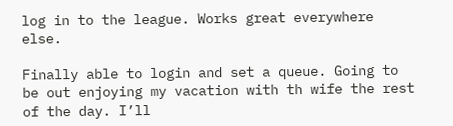log in to the league. Works great everywhere else.

Finally able to login and set a queue. Going to be out enjoying my vacation with th wife the rest of the day. I’ll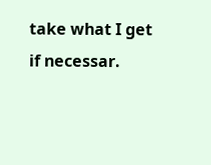take what I get if necessar.